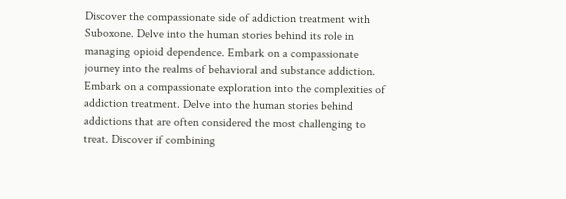Discover the compassionate side of addiction treatment with Suboxone. Delve into the human stories behind its role in managing opioid dependence. Embark on a compassionate journey into the realms of behavioral and substance addiction. Embark on a compassionate exploration into the complexities of addiction treatment. Delve into the human stories behind addictions that are often considered the most challenging to treat. Discover if combining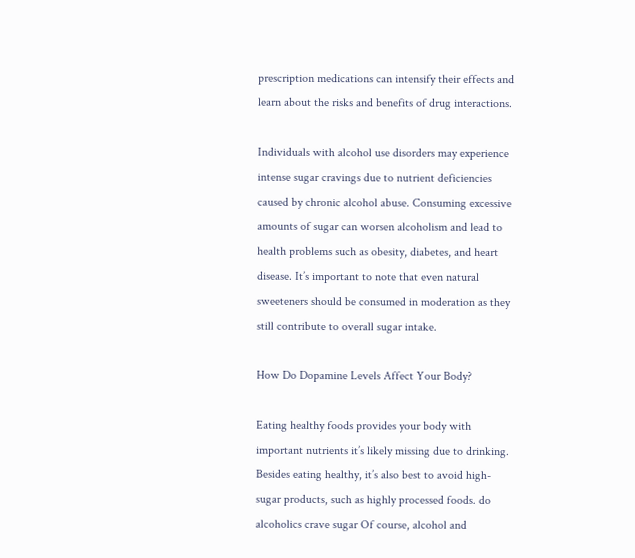prescription medications can intensify their effects and learn about the risks and benefits of drug interactions.

Individuals with alcohol use disorders may experience intense sugar cravings due to nutrient deficiencies caused by chronic alcohol abuse. Consuming excessive amounts of sugar can worsen alcoholism and lead to health problems such as obesity, diabetes, and heart disease. It’s important to note that even natural sweeteners should be consumed in moderation as they still contribute to overall sugar intake.

How Do Dopamine Levels Affect Your Body?

Eating healthy foods provides your body with important nutrients it’s likely missing due to drinking. Besides eating healthy, it’s also best to avoid high-sugar products, such as highly processed foods. do alcoholics crave sugar Of course, alcohol and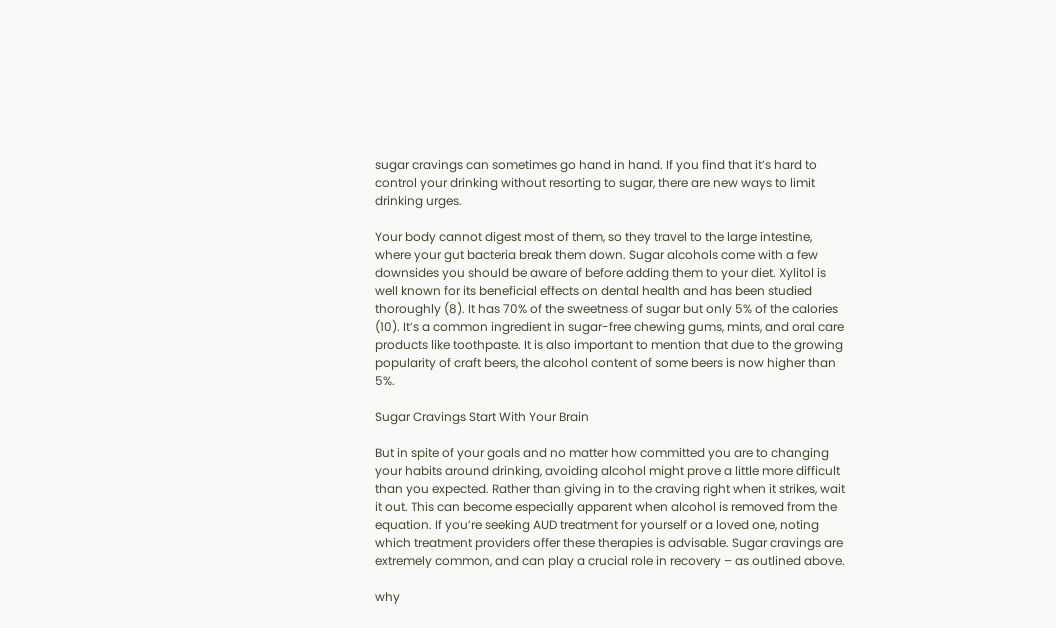sugar cravings can sometimes go hand in hand. If you find that it’s hard to control your drinking without resorting to sugar, there are new ways to limit drinking urges.

Your body cannot digest most of them, so they travel to the large intestine, where your gut bacteria break them down. Sugar alcohols come with a few downsides you should be aware of before adding them to your diet. Xylitol is well known for its beneficial effects on dental health and has been studied thoroughly (8). It has 70% of the sweetness of sugar but only 5% of the calories (10). It’s a common ingredient in sugar-free chewing gums, mints, and oral care products like toothpaste. It is also important to mention that due to the growing popularity of craft beers, the alcohol content of some beers is now higher than 5%.

Sugar Cravings Start With Your Brain

But in spite of your goals and no matter how committed you are to changing your habits around drinking, avoiding alcohol might prove a little more difficult than you expected. Rather than giving in to the craving right when it strikes, wait it out. This can become especially apparent when alcohol is removed from the equation. If you’re seeking AUD treatment for yourself or a loved one, noting which treatment providers offer these therapies is advisable. Sugar cravings are extremely common, and can play a crucial role in recovery – as outlined above.

why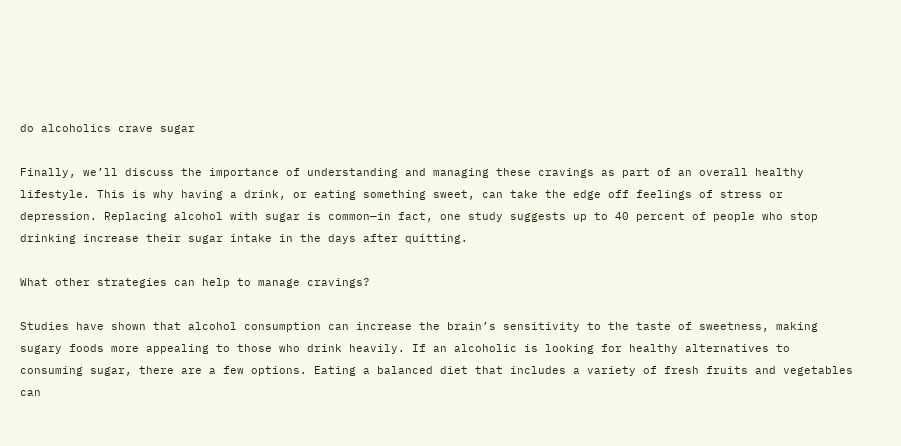do alcoholics crave sugar

Finally, we’ll discuss the importance of understanding and managing these cravings as part of an overall healthy lifestyle. This is why having a drink, or eating something sweet, can take the edge off feelings of stress or depression. Replacing alcohol with sugar is common—in fact, one study suggests up to 40 percent of people who stop drinking increase their sugar intake in the days after quitting.

What other strategies can help to manage cravings?

Studies have shown that alcohol consumption can increase the brain’s sensitivity to the taste of sweetness, making sugary foods more appealing to those who drink heavily. If an alcoholic is looking for healthy alternatives to consuming sugar, there are a few options. Eating a balanced diet that includes a variety of fresh fruits and vegetables can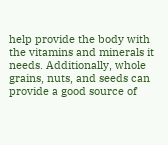help provide the body with the vitamins and minerals it needs. Additionally, whole grains, nuts, and seeds can provide a good source of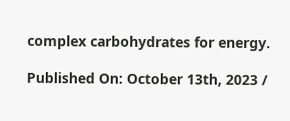complex carbohydrates for energy.

Published On: October 13th, 2023 /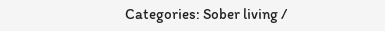Categories: Sober living /